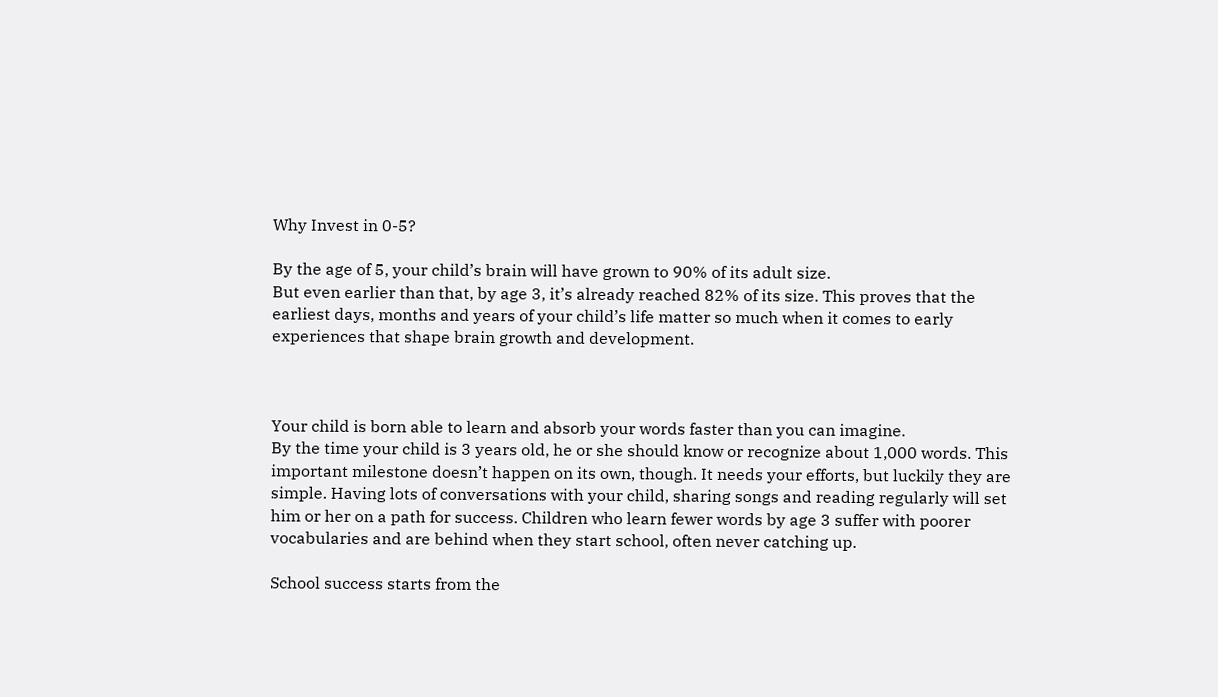Why Invest in 0-5?

By the age of 5, your child’s brain will have grown to 90% of its adult size.
But even earlier than that, by age 3, it’s already reached 82% of its size. This proves that the earliest days, months and years of your child’s life matter so much when it comes to early experiences that shape brain growth and development.



Your child is born able to learn and absorb your words faster than you can imagine.
By the time your child is 3 years old, he or she should know or recognize about 1,000 words. This important milestone doesn’t happen on its own, though. It needs your efforts, but luckily they are simple. Having lots of conversations with your child, sharing songs and reading regularly will set him or her on a path for success. Children who learn fewer words by age 3 suffer with poorer vocabularies and are behind when they start school, often never catching up.

School success starts from the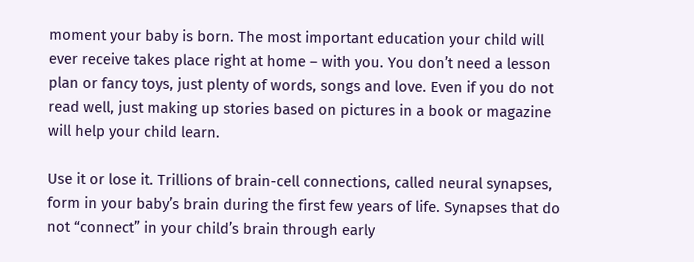moment your baby is born. The most important education your child will ever receive takes place right at home – with you. You don’t need a lesson plan or fancy toys, just plenty of words, songs and love. Even if you do not read well, just making up stories based on pictures in a book or magazine will help your child learn.

Use it or lose it. Trillions of brain-cell connections, called neural synapses, form in your baby’s brain during the first few years of life. Synapses that do not “connect” in your child’s brain through early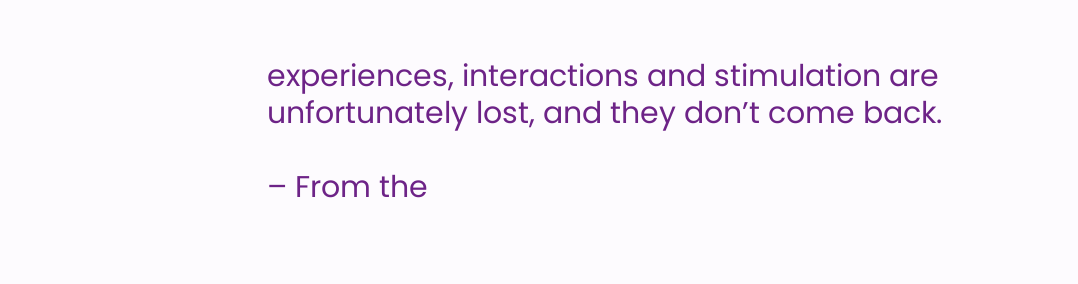experiences, interactions and stimulation are unfortunately lost, and they don’t come back.

– From the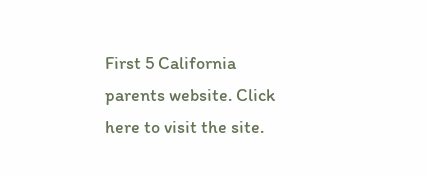First 5 California parents website. Click here to visit the site.